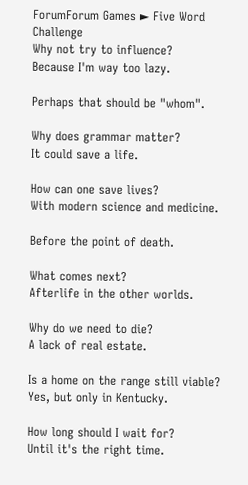ForumForum Games ► Five Word Challenge
Why not try to influence?
Because I'm way too lazy.

Perhaps that should be "whom".

Why does grammar matter?
It could save a life.

How can one save lives?
With modern science and medicine.

Before the point of death.

What comes next?
Afterlife in the other worlds.

Why do we need to die?
A lack of real estate.

Is a home on the range still viable?
Yes, but only in Kentucky.

How long should I wait for?
Until it's the right time.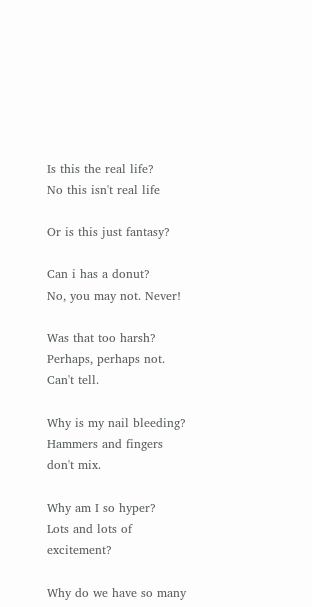Is this the real life?
No this isn't real life

Or is this just fantasy?

Can i has a donut?
No, you may not. Never!

Was that too harsh?
Perhaps, perhaps not. Can't tell.

Why is my nail bleeding?
Hammers and fingers don't mix.

Why am I so hyper?
Lots and lots of excitement?

Why do we have so many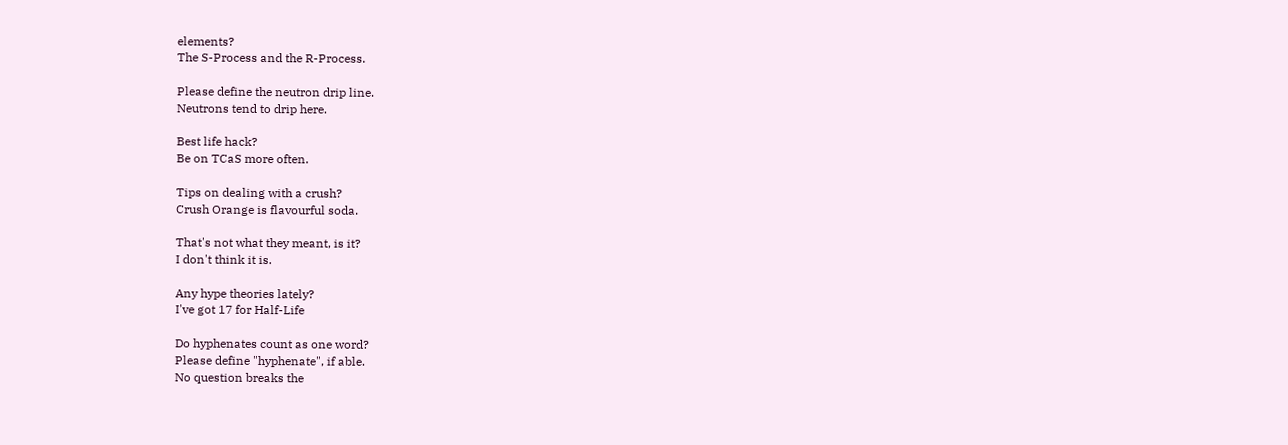elements?
The S-Process and the R-Process.

Please define the neutron drip line.
Neutrons tend to drip here.

Best life hack?
Be on TCaS more often.

Tips on dealing with a crush?
Crush Orange is flavourful soda.

That's not what they meant, is it?
I don't think it is.

Any hype theories lately?
I've got 17 for Half-Life

Do hyphenates count as one word?
Please define "hyphenate", if able.
No question breaks the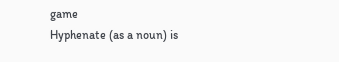game
Hyphenate (as a noun) is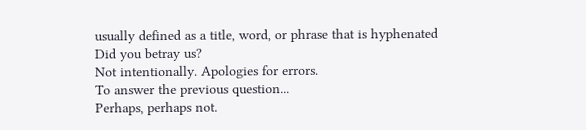usually defined as a title, word, or phrase that is hyphenated
Did you betray us?
Not intentionally. Apologies for errors.
To answer the previous question...
Perhaps, perhaps not.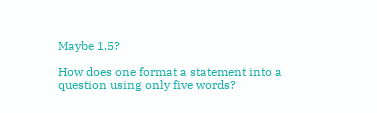Maybe 1.5?

How does one format a statement into a question using only five words?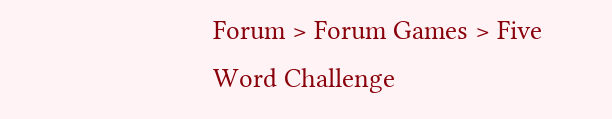Forum > Forum Games > Five Word Challenge